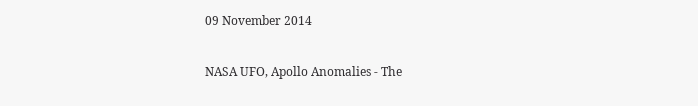09 November 2014

NASA UFO, Apollo Anomalies - The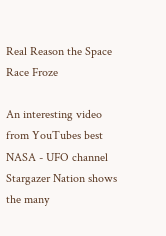Real Reason the Space Race Froze

An interesting video from YouTubes best NASA - UFO channel Stargazer Nation shows the many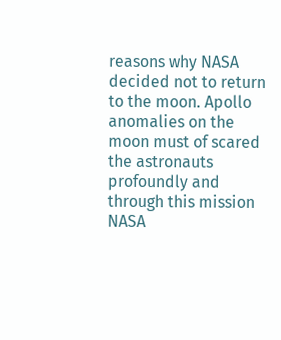reasons why NASA decided not to return to the moon. Apollo anomalies on the moon must of scared the astronauts profoundly and through this mission NASA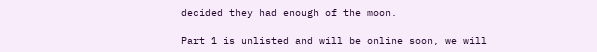decided they had enough of the moon.

Part 1 is unlisted and will be online soon, we will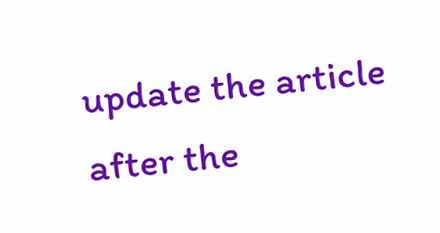update the article after the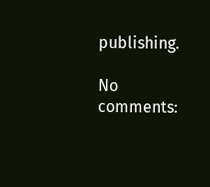publishing.

No comments: